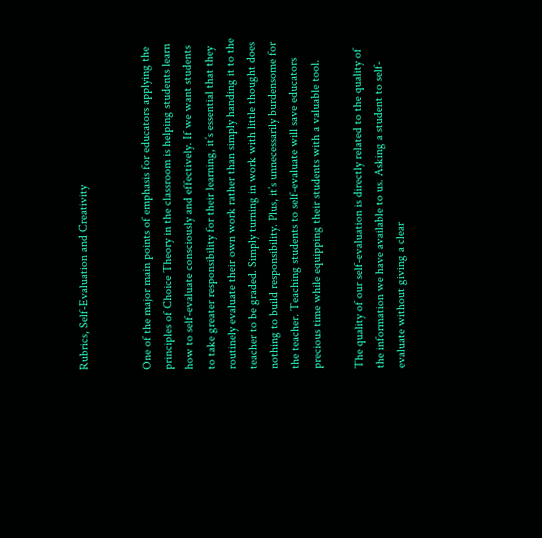Rubrics, Self-Evaluation and Creativity


One of the major main points of emphasis for educators applying the principles of Choice Theory in the classroom is helping students learn how to self-evaluate consciously and effectively. If we want students to take greater responsibility for their learning, it’s essential that they routinely evaluate their own work rather than simply handing it to the teacher to be graded. Simply turning in work with little thought does nothing to build responsibility. Plus, it’s unnecessarily burdensome for the teacher. Teaching students to self-evaluate will save educators precious time while equipping their students with a valuable tool.

The quality of our self-evaluation is directly related to the quality of the information we have available to us. Asking a student to self-evaluate without giving a clear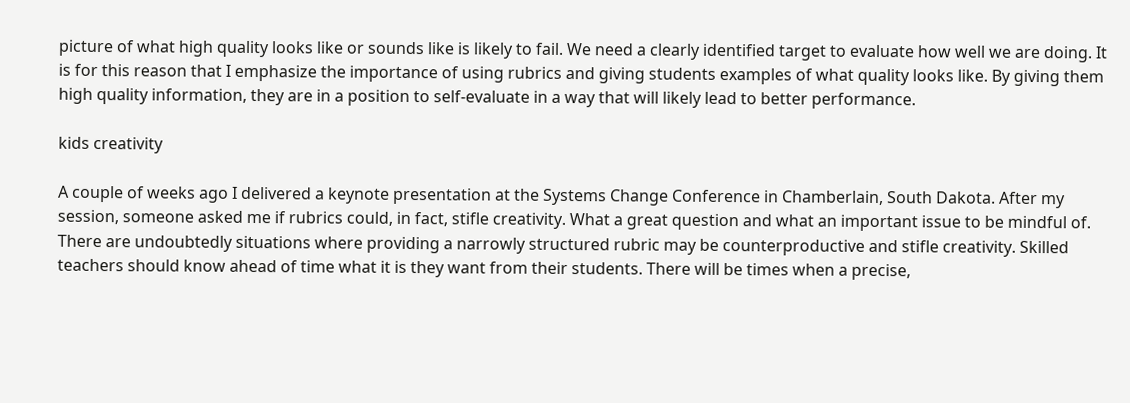picture of what high quality looks like or sounds like is likely to fail. We need a clearly identified target to evaluate how well we are doing. It is for this reason that I emphasize the importance of using rubrics and giving students examples of what quality looks like. By giving them high quality information, they are in a position to self-evaluate in a way that will likely lead to better performance.

kids creativity

A couple of weeks ago I delivered a keynote presentation at the Systems Change Conference in Chamberlain, South Dakota. After my session, someone asked me if rubrics could, in fact, stifle creativity. What a great question and what an important issue to be mindful of. There are undoubtedly situations where providing a narrowly structured rubric may be counterproductive and stifle creativity. Skilled teachers should know ahead of time what it is they want from their students. There will be times when a precise,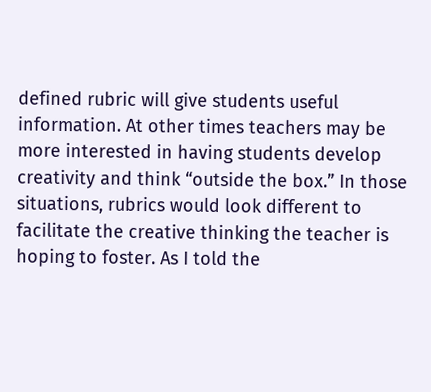defined rubric will give students useful information. At other times teachers may be more interested in having students develop creativity and think “outside the box.” In those situations, rubrics would look different to facilitate the creative thinking the teacher is hoping to foster. As I told the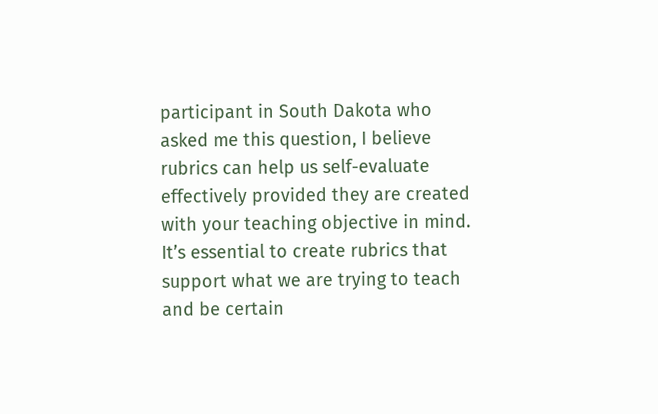participant in South Dakota who asked me this question, I believe rubrics can help us self-evaluate effectively provided they are created with your teaching objective in mind. It’s essential to create rubrics that support what we are trying to teach and be certain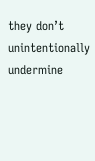they don’t unintentionally undermine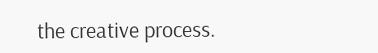the creative process.